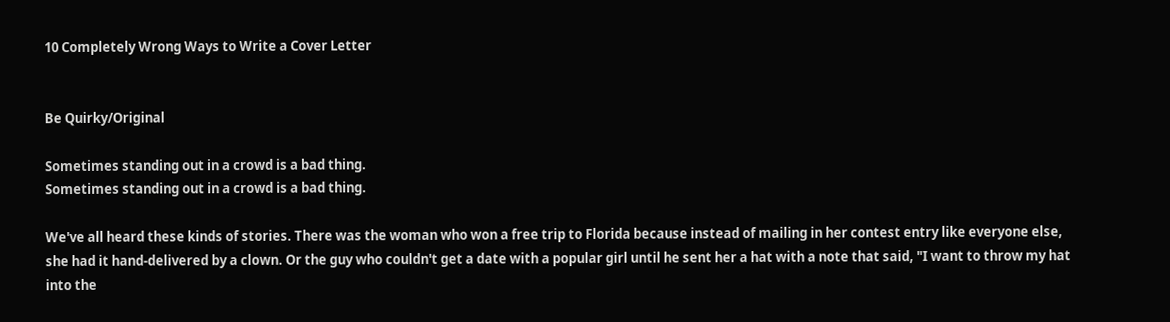10 Completely Wrong Ways to Write a Cover Letter


Be Quirky/Original

Sometimes standing out in a crowd is a bad thing.
Sometimes standing out in a crowd is a bad thing.

We've all heard these kinds of stories. There was the woman who won a free trip to Florida because instead of mailing in her contest entry like everyone else, she had it hand-delivered by a clown. Or the guy who couldn't get a date with a popular girl until he sent her a hat with a note that said, "I want to throw my hat into the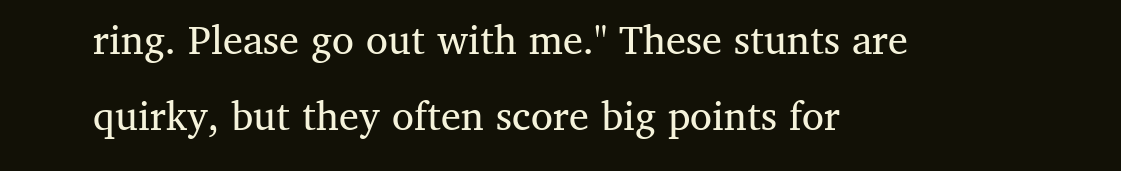ring. Please go out with me." These stunts are quirky, but they often score big points for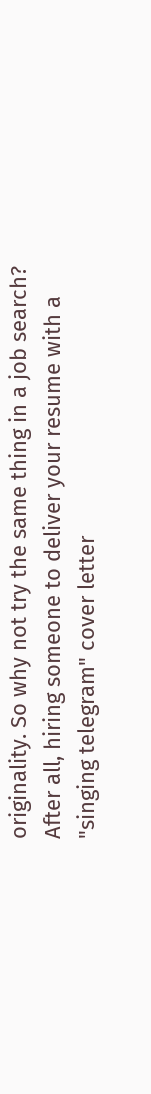originality. So why not try the same thing in a job search? After all, hiring someone to deliver your resume with a "singing telegram" cover letter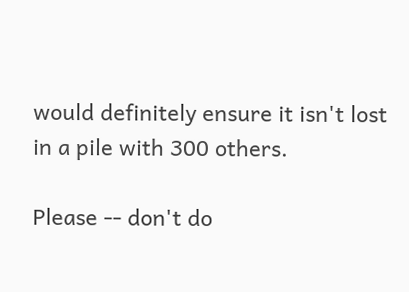would definitely ensure it isn't lost in a pile with 300 others.

Please -- don't do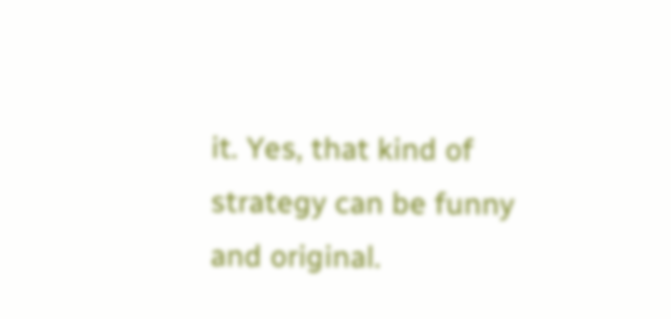it. Yes, that kind of strategy can be funny and original.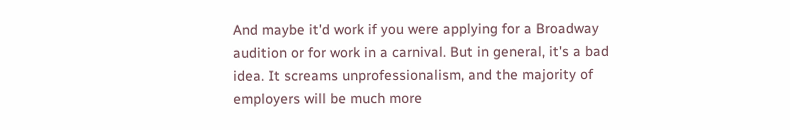And maybe it'd work if you were applying for a Broadway audition or for work in a carnival. But in general, it's a bad idea. It screams unprofessionalism, and the majority of employers will be much more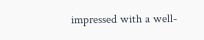impressed with a well-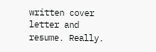written cover letter and resume. Really.